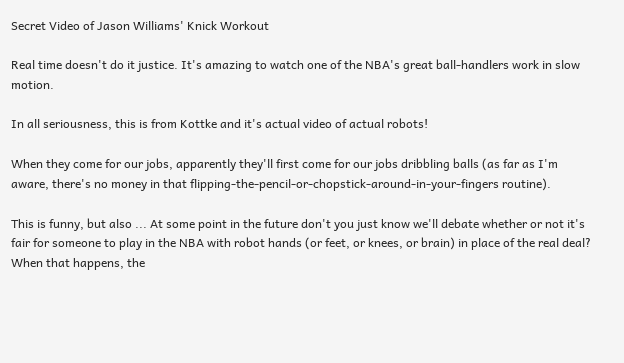Secret Video of Jason Williams' Knick Workout

Real time doesn't do it justice. It's amazing to watch one of the NBA's great ball-handlers work in slow motion.

In all seriousness, this is from Kottke and it's actual video of actual robots!

When they come for our jobs, apparently they'll first come for our jobs dribbling balls (as far as I'm aware, there's no money in that flipping-the-pencil-or-chopstick-around-in-your-fingers routine).

This is funny, but also ... At some point in the future don't you just know we'll debate whether or not it's fair for someone to play in the NBA with robot hands (or feet, or knees, or brain) in place of the real deal? When that happens, the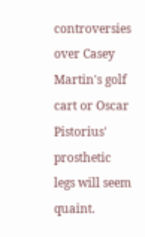controversies over Casey Martin's golf cart or Oscar Pistorius' prosthetic legs will seem quaint.